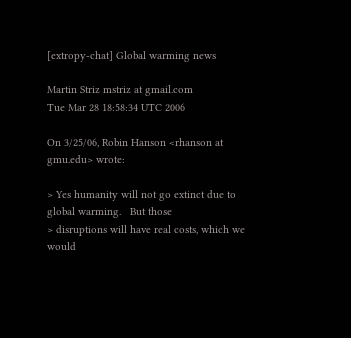[extropy-chat] Global warming news

Martin Striz mstriz at gmail.com
Tue Mar 28 18:58:34 UTC 2006

On 3/25/06, Robin Hanson <rhanson at gmu.edu> wrote:

> Yes humanity will not go extinct due to global warming.   But those
> disruptions will have real costs, which we would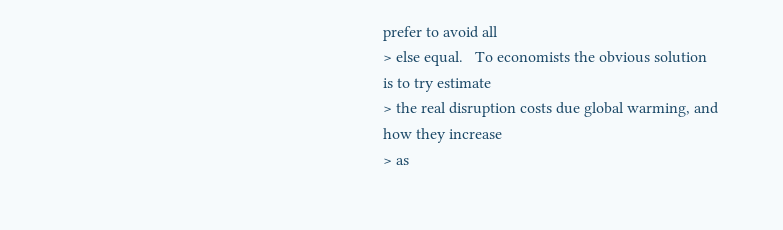prefer to avoid all
> else equal.   To economists the obvious solution is to try estimate
> the real disruption costs due global warming, and how they increase
> as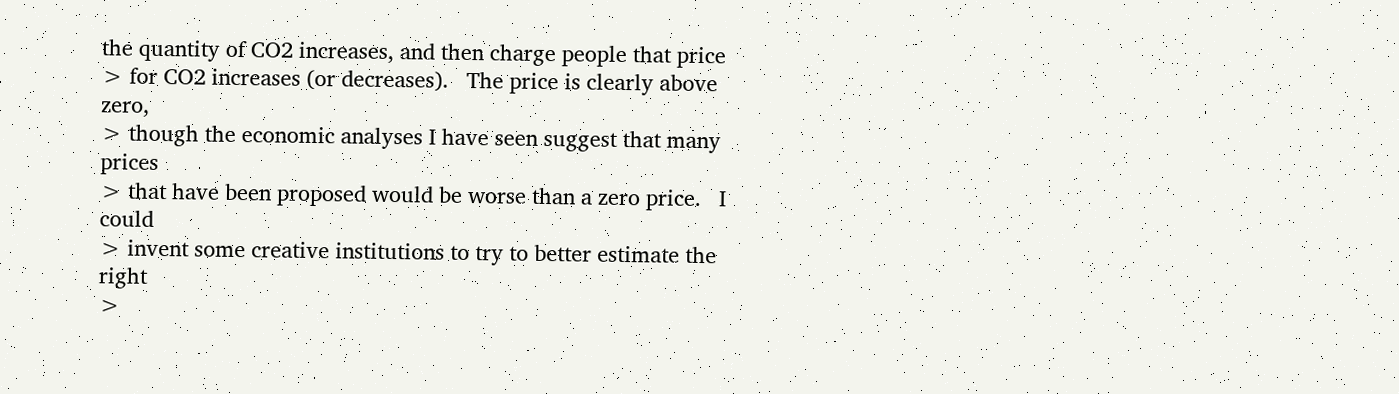the quantity of CO2 increases, and then charge people that price
> for CO2 increases (or decreases).   The price is clearly above zero,
> though the economic analyses I have seen suggest that many prices
> that have been proposed would be worse than a zero price.   I could
> invent some creative institutions to try to better estimate the right
>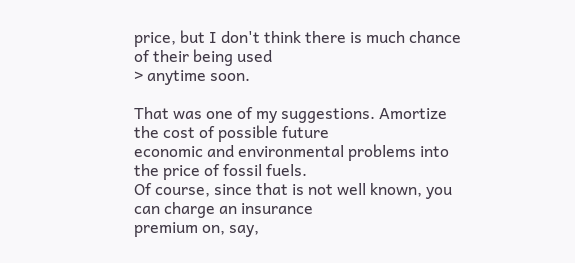price, but I don't think there is much chance of their being used
> anytime soon.

That was one of my suggestions. Amortize the cost of possible future
economic and environmental problems into the price of fossil fuels.
Of course, since that is not well known, you can charge an insurance
premium on, say,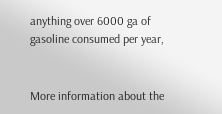anything over 6000 ga of gasoline consumed per year,


More information about the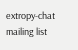extropy-chat mailing list